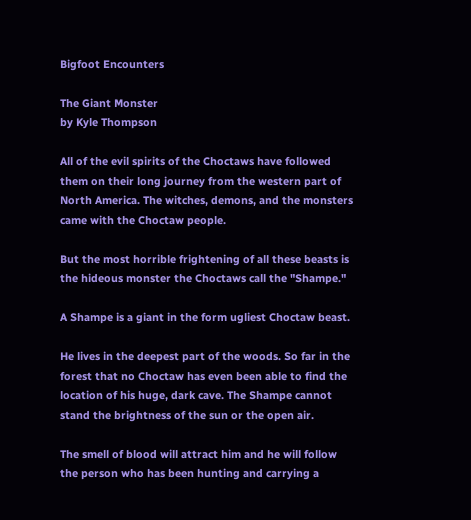Bigfoot Encounters

The Giant Monster
by Kyle Thompson

All of the evil spirits of the Choctaws have followed them on their long journey from the western part of North America. The witches, demons, and the monsters came with the Choctaw people.

But the most horrible frightening of all these beasts is the hideous monster the Choctaws call the "Shampe."

A Shampe is a giant in the form ugliest Choctaw beast.

He lives in the deepest part of the woods. So far in the forest that no Choctaw has even been able to find the location of his huge, dark cave. The Shampe cannot stand the brightness of the sun or the open air.

The smell of blood will attract him and he will follow the person who has been hunting and carrying a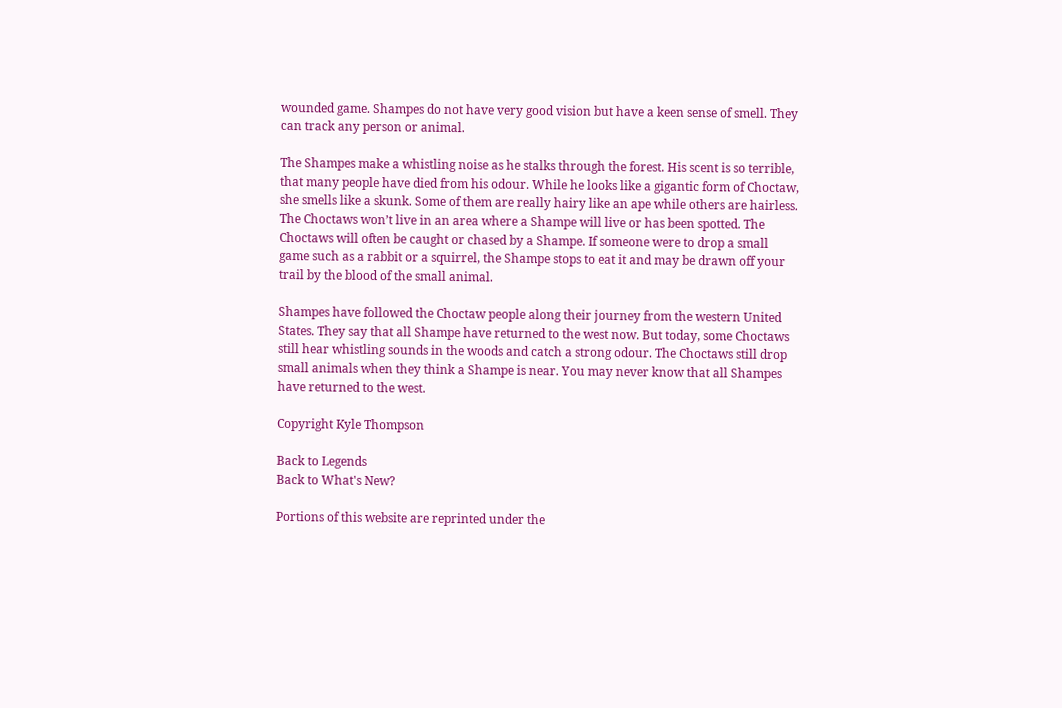wounded game. Shampes do not have very good vision but have a keen sense of smell. They can track any person or animal.

The Shampes make a whistling noise as he stalks through the forest. His scent is so terrible, that many people have died from his odour. While he looks like a gigantic form of Choctaw, she smells like a skunk. Some of them are really hairy like an ape while others are hairless. The Choctaws won’t live in an area where a Shampe will live or has been spotted. The Choctaws will often be caught or chased by a Shampe. If someone were to drop a small game such as a rabbit or a squirrel, the Shampe stops to eat it and may be drawn off your trail by the blood of the small animal.

Shampes have followed the Choctaw people along their journey from the western United States. They say that all Shampe have returned to the west now. But today, some Choctaws still hear whistling sounds in the woods and catch a strong odour. The Choctaws still drop small animals when they think a Shampe is near. You may never know that all Shampes have returned to the west.

Copyright Kyle Thompson

Back to Legends
Back to What's New?

Portions of this website are reprinted under the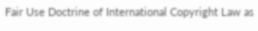Fair Use Doctrine of International Copyright Law as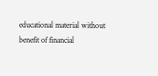educational material without benefit of financial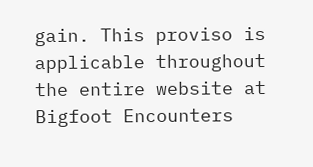gain. This proviso is applicable throughout the entire website at Bigfoot Encounters